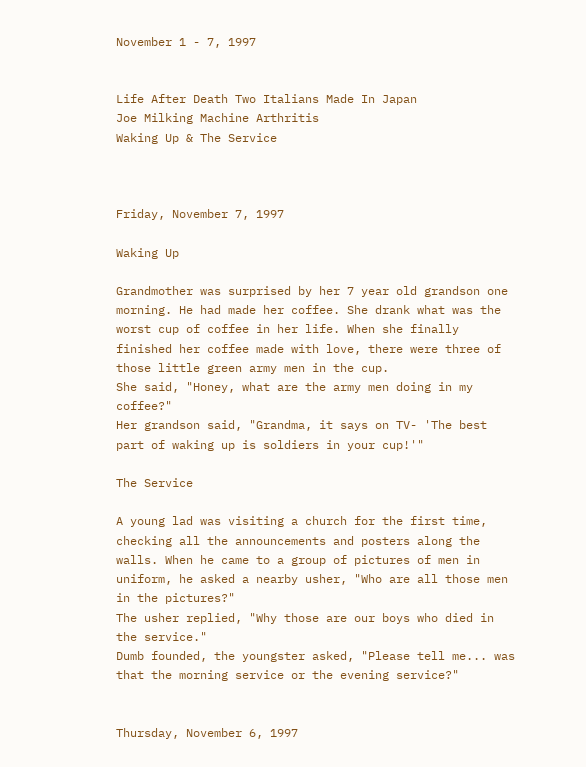November 1 - 7, 1997


Life After Death Two Italians Made In Japan
Joe Milking Machine Arthritis
Waking Up & The Service



Friday, November 7, 1997

Waking Up

Grandmother was surprised by her 7 year old grandson one morning. He had made her coffee. She drank what was the worst cup of coffee in her life. When she finally finished her coffee made with love, there were three of those little green army men in the cup.
She said, "Honey, what are the army men doing in my coffee?"
Her grandson said, "Grandma, it says on TV- 'The best part of waking up is soldiers in your cup!'"

The Service

A young lad was visiting a church for the first time, checking all the announcements and posters along the walls. When he came to a group of pictures of men in uniform, he asked a nearby usher, "Who are all those men in the pictures?"
The usher replied, "Why those are our boys who died in the service."
Dumb founded, the youngster asked, "Please tell me... was that the morning service or the evening service?"


Thursday, November 6, 1997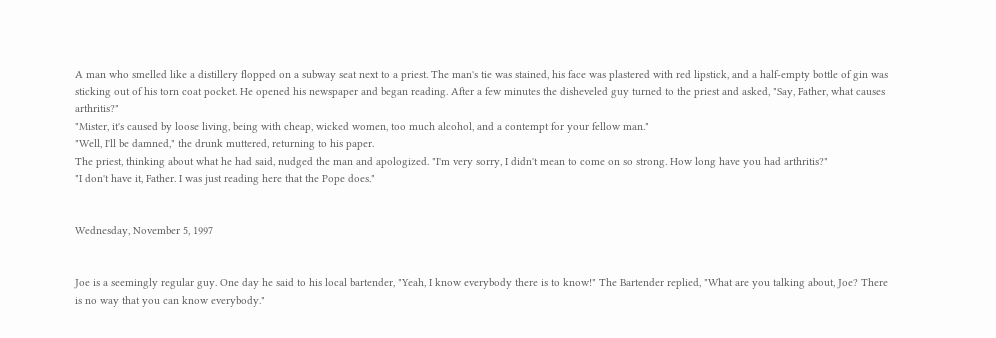A man who smelled like a distillery flopped on a subway seat next to a priest. The man's tie was stained, his face was plastered with red lipstick, and a half-empty bottle of gin was sticking out of his torn coat pocket. He opened his newspaper and began reading. After a few minutes the disheveled guy turned to the priest and asked, "Say, Father, what causes arthritis?"
"Mister, it's caused by loose living, being with cheap, wicked women, too much alcohol, and a contempt for your fellow man."
"Well, I'll be damned," the drunk muttered, returning to his paper.
The priest, thinking about what he had said, nudged the man and apologized. "I'm very sorry, I didn't mean to come on so strong. How long have you had arthritis?"
"I don't have it, Father. I was just reading here that the Pope does."


Wednesday, November 5, 1997


Joe is a seemingly regular guy. One day he said to his local bartender, "Yeah, I know everybody there is to know!" The Bartender replied, "What are you talking about, Joe? There is no way that you can know everybody."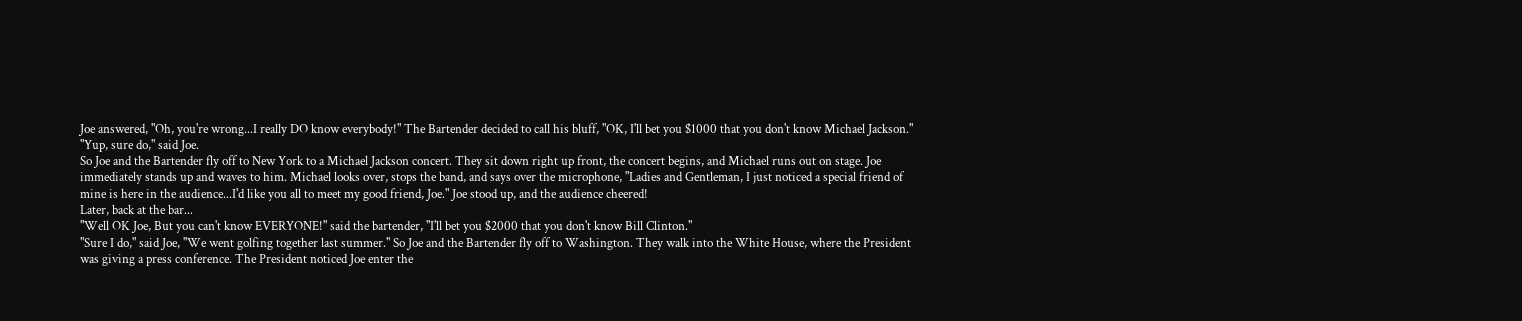Joe answered, "Oh, you're wrong...I really DO know everybody!" The Bartender decided to call his bluff, "OK, I'll bet you $1000 that you don't know Michael Jackson." "Yup, sure do," said Joe.
So Joe and the Bartender fly off to New York to a Michael Jackson concert. They sit down right up front, the concert begins, and Michael runs out on stage. Joe immediately stands up and waves to him. Michael looks over, stops the band, and says over the microphone, "Ladies and Gentleman, I just noticed a special friend of mine is here in the audience...I'd like you all to meet my good friend, Joe." Joe stood up, and the audience cheered!
Later, back at the bar...
"Well OK Joe, But you can't know EVERYONE!" said the bartender, "I'll bet you $2000 that you don't know Bill Clinton."
"Sure I do," said Joe, "We went golfing together last summer." So Joe and the Bartender fly off to Washington. They walk into the White House, where the President was giving a press conference. The President noticed Joe enter the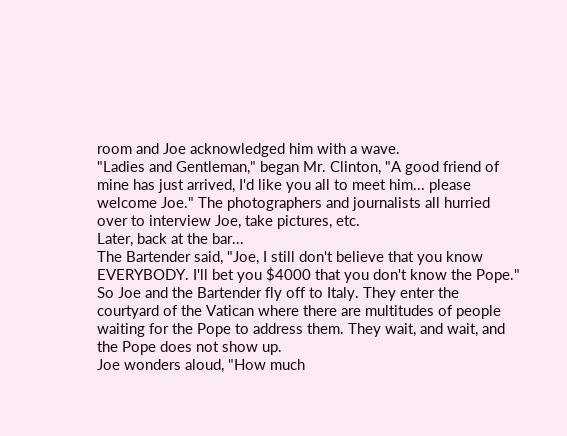room and Joe acknowledged him with a wave.
"Ladies and Gentleman," began Mr. Clinton, "A good friend of mine has just arrived, I'd like you all to meet him... please welcome Joe." The photographers and journalists all hurried over to interview Joe, take pictures, etc.
Later, back at the bar...
The Bartender said, "Joe, I still don't believe that you know EVERYBODY. I'll bet you $4000 that you don't know the Pope." So Joe and the Bartender fly off to Italy. They enter the courtyard of the Vatican where there are multitudes of people waiting for the Pope to address them. They wait, and wait, and the Pope does not show up.
Joe wonders aloud, "How much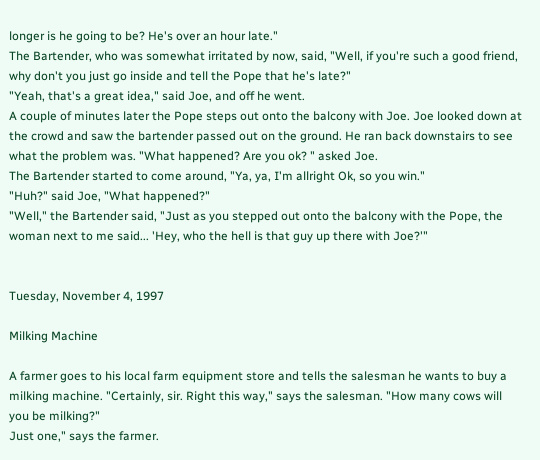longer is he going to be? He's over an hour late."
The Bartender, who was somewhat irritated by now, said, "Well, if you're such a good friend, why don't you just go inside and tell the Pope that he's late?"
"Yeah, that's a great idea," said Joe, and off he went.
A couple of minutes later the Pope steps out onto the balcony with Joe. Joe looked down at the crowd and saw the bartender passed out on the ground. He ran back downstairs to see what the problem was. "What happened? Are you ok? " asked Joe.
The Bartender started to come around, "Ya, ya, I'm allright Ok, so you win."
"Huh?" said Joe, "What happened?"
"Well," the Bartender said, "Just as you stepped out onto the balcony with the Pope, the woman next to me said... 'Hey, who the hell is that guy up there with Joe?'"


Tuesday, November 4, 1997

Milking Machine

A farmer goes to his local farm equipment store and tells the salesman he wants to buy a milking machine. "Certainly, sir. Right this way," says the salesman. "How many cows will you be milking?"
Just one," says the farmer.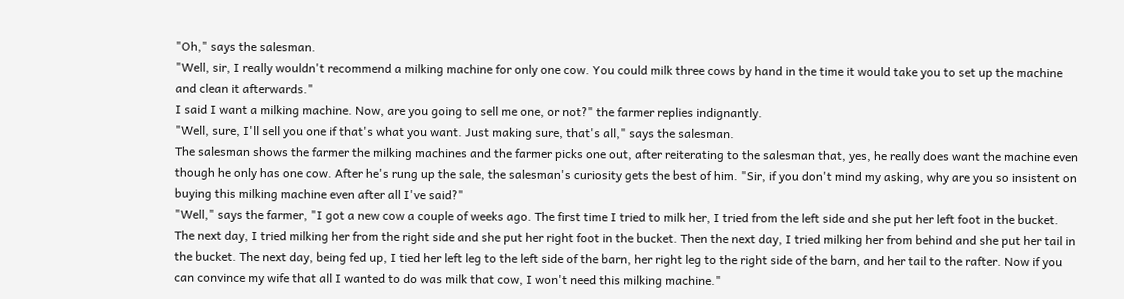"Oh," says the salesman.
"Well, sir, I really wouldn't recommend a milking machine for only one cow. You could milk three cows by hand in the time it would take you to set up the machine and clean it afterwards."
I said I want a milking machine. Now, are you going to sell me one, or not?" the farmer replies indignantly.
"Well, sure, I'll sell you one if that's what you want. Just making sure, that's all," says the salesman.
The salesman shows the farmer the milking machines and the farmer picks one out, after reiterating to the salesman that, yes, he really does want the machine even though he only has one cow. After he's rung up the sale, the salesman's curiosity gets the best of him. "Sir, if you don't mind my asking, why are you so insistent on buying this milking machine even after all I've said?"
"Well," says the farmer, "I got a new cow a couple of weeks ago. The first time I tried to milk her, I tried from the left side and she put her left foot in the bucket. The next day, I tried milking her from the right side and she put her right foot in the bucket. Then the next day, I tried milking her from behind and she put her tail in the bucket. The next day, being fed up, I tied her left leg to the left side of the barn, her right leg to the right side of the barn, and her tail to the rafter. Now if you can convince my wife that all I wanted to do was milk that cow, I won't need this milking machine."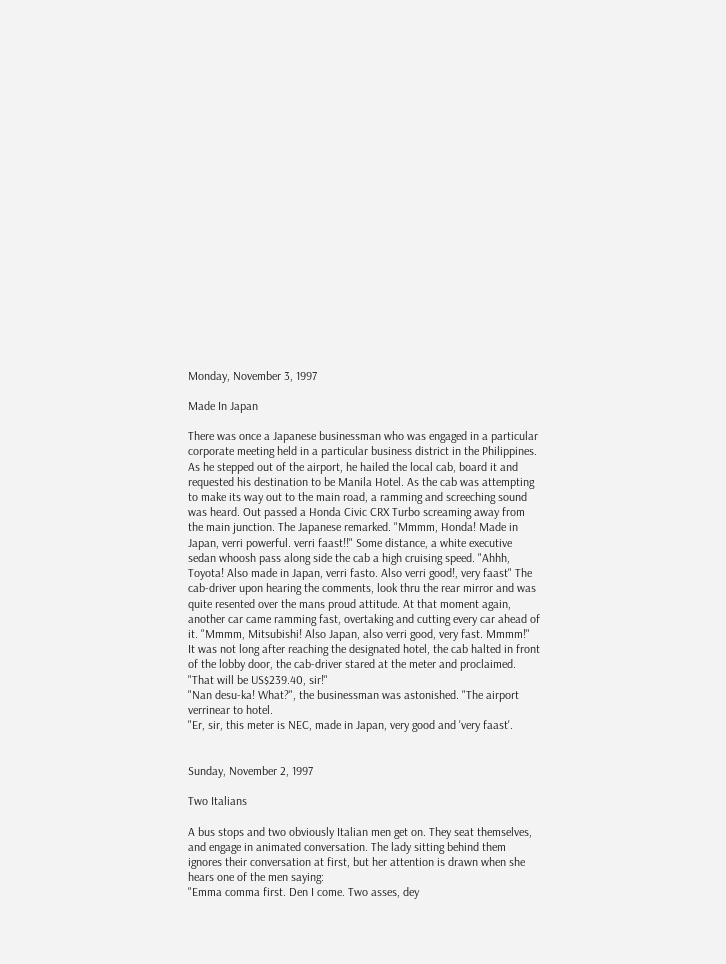Monday, November 3, 1997

Made In Japan

There was once a Japanese businessman who was engaged in a particular corporate meeting held in a particular business district in the Philippines. As he stepped out of the airport, he hailed the local cab, board it and requested his destination to be Manila Hotel. As the cab was attempting to make its way out to the main road, a ramming and screeching sound was heard. Out passed a Honda Civic CRX Turbo screaming away from the main junction. The Japanese remarked. "Mmmm, Honda! Made in Japan, verri powerful. verri faast!!" Some distance, a white executive sedan whoosh pass along side the cab a high cruising speed. "Ahhh, Toyota! Also made in Japan, verri fasto. Also verri good!, very faast" The cab-driver upon hearing the comments, look thru the rear mirror and was quite resented over the mans proud attitude. At that moment again, another car came ramming fast, overtaking and cutting every car ahead of it. "Mmmm, Mitsubishi! Also Japan, also verri good, very fast. Mmmm!"
It was not long after reaching the designated hotel, the cab halted in front of the lobby door, the cab-driver stared at the meter and proclaimed.
"That will be US$239.40, sir!"
"Nan desu-ka! What?", the businessman was astonished. "The airport verrinear to hotel.
"Er, sir, this meter is NEC, made in Japan, very good and 'very faast'.


Sunday, November 2, 1997

Two Italians

A bus stops and two obviously Italian men get on. They seat themselves, and engage in animated conversation. The lady sitting behind them ignores their conversation at first, but her attention is drawn when she hears one of the men saying:
"Emma comma first. Den I come. Two asses, dey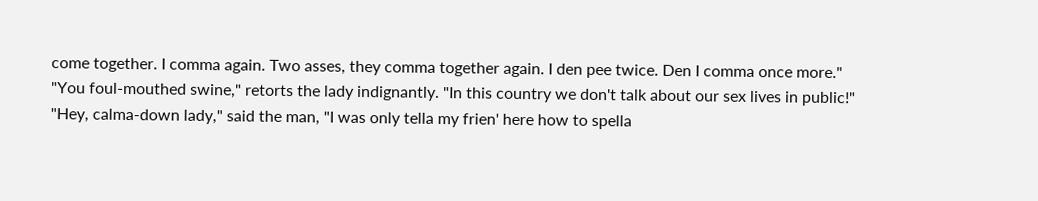come together. I comma again. Two asses, they comma together again. I den pee twice. Den I comma once more."
"You foul-mouthed swine," retorts the lady indignantly. "In this country we don't talk about our sex lives in public!"
"Hey, calma-down lady," said the man, "I was only tella my frien' here how to spella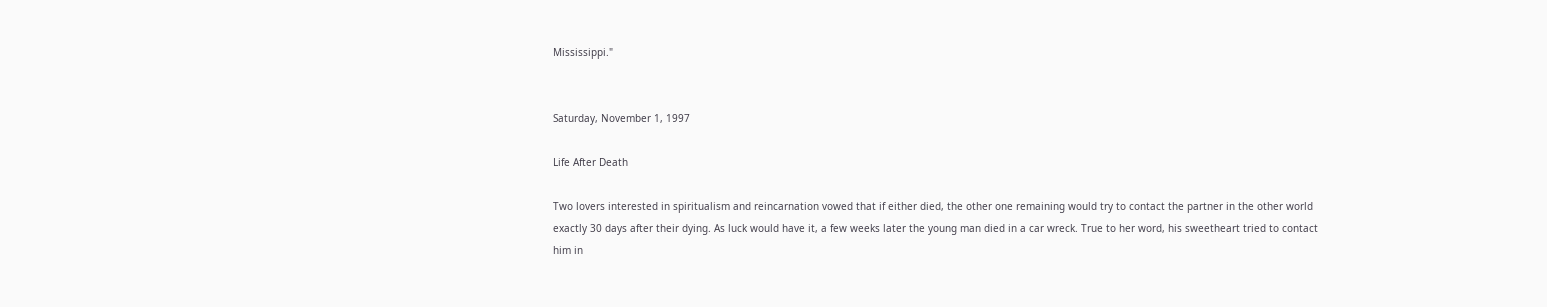Mississippi."


Saturday, November 1, 1997

Life After Death

Two lovers interested in spiritualism and reincarnation vowed that if either died, the other one remaining would try to contact the partner in the other world exactly 30 days after their dying. As luck would have it, a few weeks later the young man died in a car wreck. True to her word, his sweetheart tried to contact him in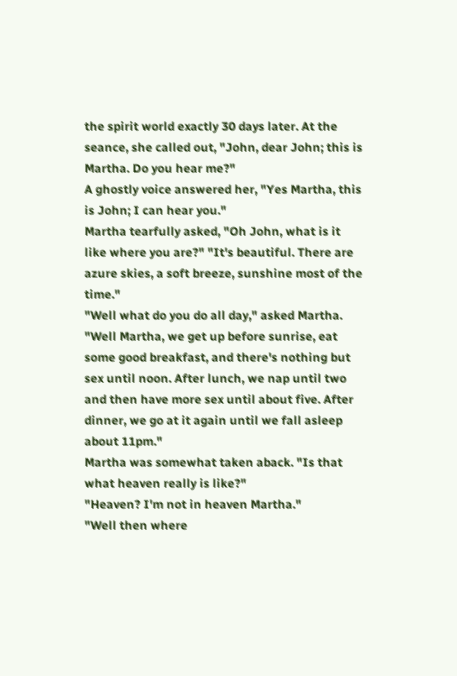the spirit world exactly 30 days later. At the seance, she called out, "John, dear John; this is Martha. Do you hear me?"
A ghostly voice answered her, "Yes Martha, this is John; I can hear you."
Martha tearfully asked, "Oh John, what is it like where you are?" "It's beautiful. There are azure skies, a soft breeze, sunshine most of the time."
"Well what do you do all day," asked Martha.
"Well Martha, we get up before sunrise, eat some good breakfast, and there's nothing but sex until noon. After lunch, we nap until two and then have more sex until about five. After dinner, we go at it again until we fall asleep about 11pm."
Martha was somewhat taken aback. "Is that what heaven really is like?"
"Heaven? I'm not in heaven Martha."
"Well then where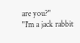are you?"
"I'm a jack rabbit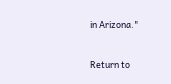in Arizona."


Return to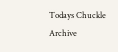Todays Chuckle Archive